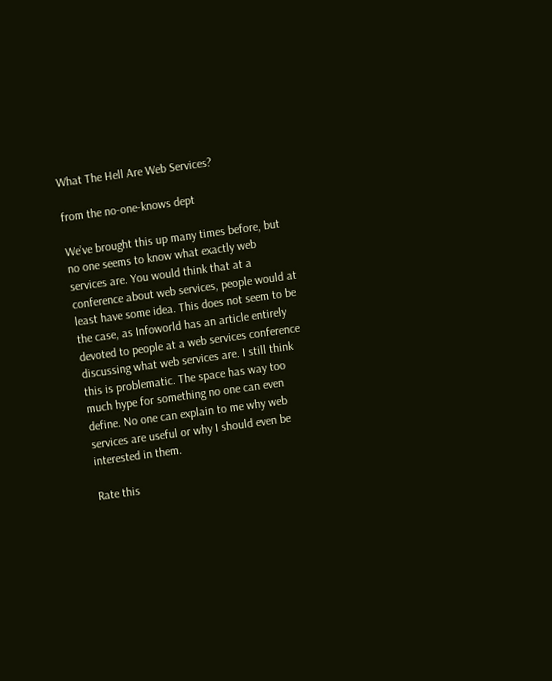What The Hell Are Web Services?

from the no-one-knows dept

We’ve brought this up many times before, but no one seems to know what exactly web services are. You would think that at a conference about web services, people would at least have some idea. This does not seem to be the case, as Infoworld has an article entirely devoted to people at a web services conference discussing what web services are. I still think this is problematic. The space has way too much hype for something no one can even define. No one can explain to me why web services are useful or why I should even be interested in them.

Rate this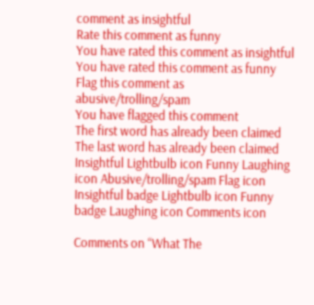comment as insightful
Rate this comment as funny
You have rated this comment as insightful
You have rated this comment as funny
Flag this comment as abusive/trolling/spam
You have flagged this comment
The first word has already been claimed
The last word has already been claimed
Insightful Lightbulb icon Funny Laughing icon Abusive/trolling/spam Flag icon Insightful badge Lightbulb icon Funny badge Laughing icon Comments icon

Comments on “What The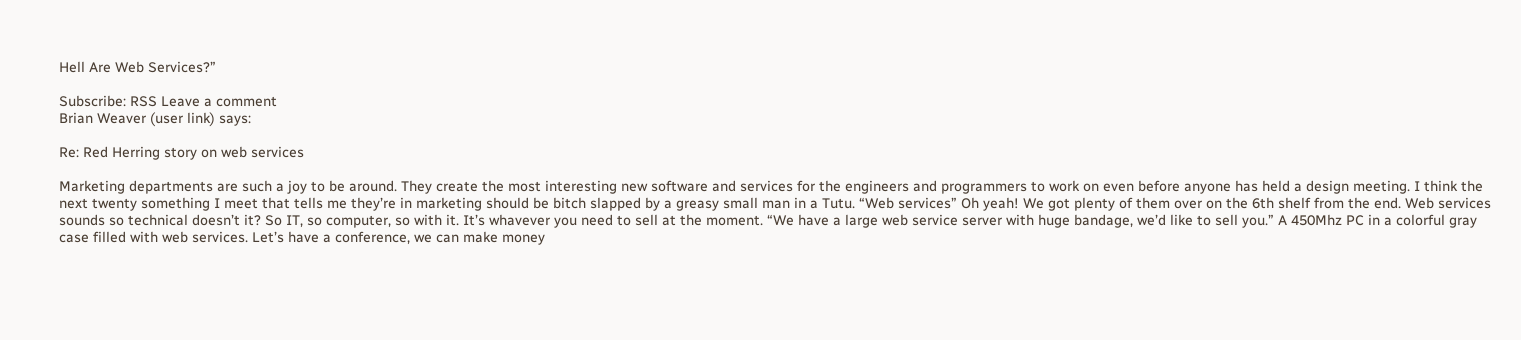Hell Are Web Services?”

Subscribe: RSS Leave a comment
Brian Weaver (user link) says:

Re: Red Herring story on web services

Marketing departments are such a joy to be around. They create the most interesting new software and services for the engineers and programmers to work on even before anyone has held a design meeting. I think the next twenty something I meet that tells me they’re in marketing should be bitch slapped by a greasy small man in a Tutu. “Web services” Oh yeah! We got plenty of them over on the 6th shelf from the end. Web services sounds so technical doesn’t it? So IT, so computer, so with it. It’s whavever you need to sell at the moment. “We have a large web service server with huge bandage, we’d like to sell you.” A 450Mhz PC in a colorful gray case filled with web services. Let’s have a conference, we can make money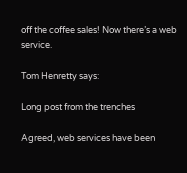off the coffee sales! Now there’s a web service.

Tom Henretty says:

Long post from the trenches

Agreed, web services have been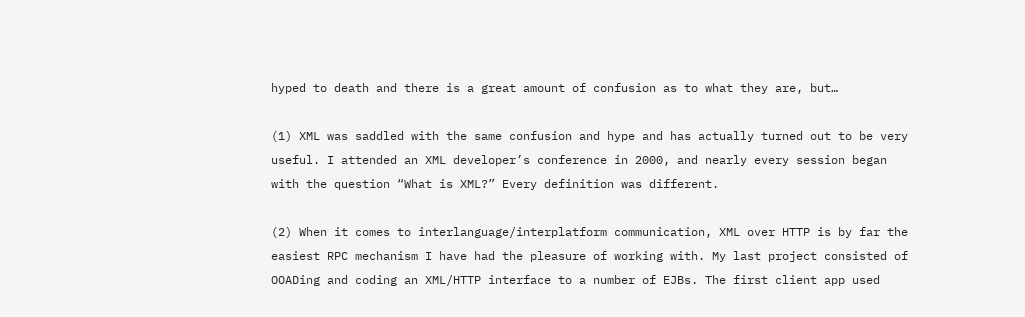hyped to death and there is a great amount of confusion as to what they are, but…

(1) XML was saddled with the same confusion and hype and has actually turned out to be very useful. I attended an XML developer’s conference in 2000, and nearly every session began with the question “What is XML?” Every definition was different.

(2) When it comes to interlanguage/interplatform communication, XML over HTTP is by far the easiest RPC mechanism I have had the pleasure of working with. My last project consisted of OOADing and coding an XML/HTTP interface to a number of EJBs. The first client app used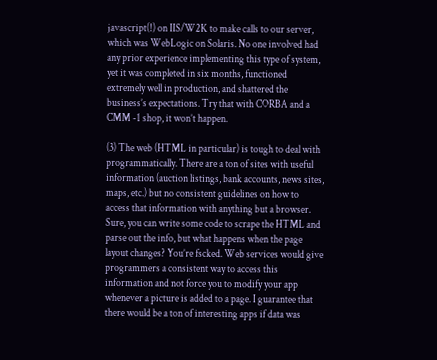javascript(!) on IIS/W2K to make calls to our server, which was WebLogic on Solaris. No one involved had any prior experience implementing this type of system, yet it was completed in six months, functioned extremely well in production, and shattered the business’s expectations. Try that with CORBA and a CMM -1 shop, it won’t happen.

(3) The web (HTML in particular) is tough to deal with programmatically. There are a ton of sites with useful information (auction listings, bank accounts, news sites, maps, etc.) but no consistent guidelines on how to access that information with anything but a browser. Sure, you can write some code to scrape the HTML and parse out the info, but what happens when the page layout changes? You’re fscked. Web services would give programmers a consistent way to access this information and not force you to modify your app whenever a picture is added to a page. I guarantee that there would be a ton of interesting apps if data was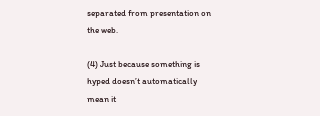separated from presentation on the web.

(4) Just because something is hyped doesn’t automatically mean it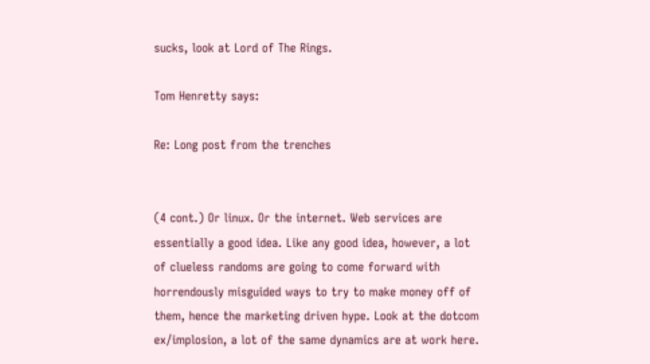sucks, look at Lord of The Rings.

Tom Henretty says:

Re: Long post from the trenches


(4 cont.) Or linux. Or the internet. Web services are essentially a good idea. Like any good idea, however, a lot of clueless randoms are going to come forward with horrendously misguided ways to try to make money off of them, hence the marketing driven hype. Look at the dotcom ex/implosion, a lot of the same dynamics are at work here.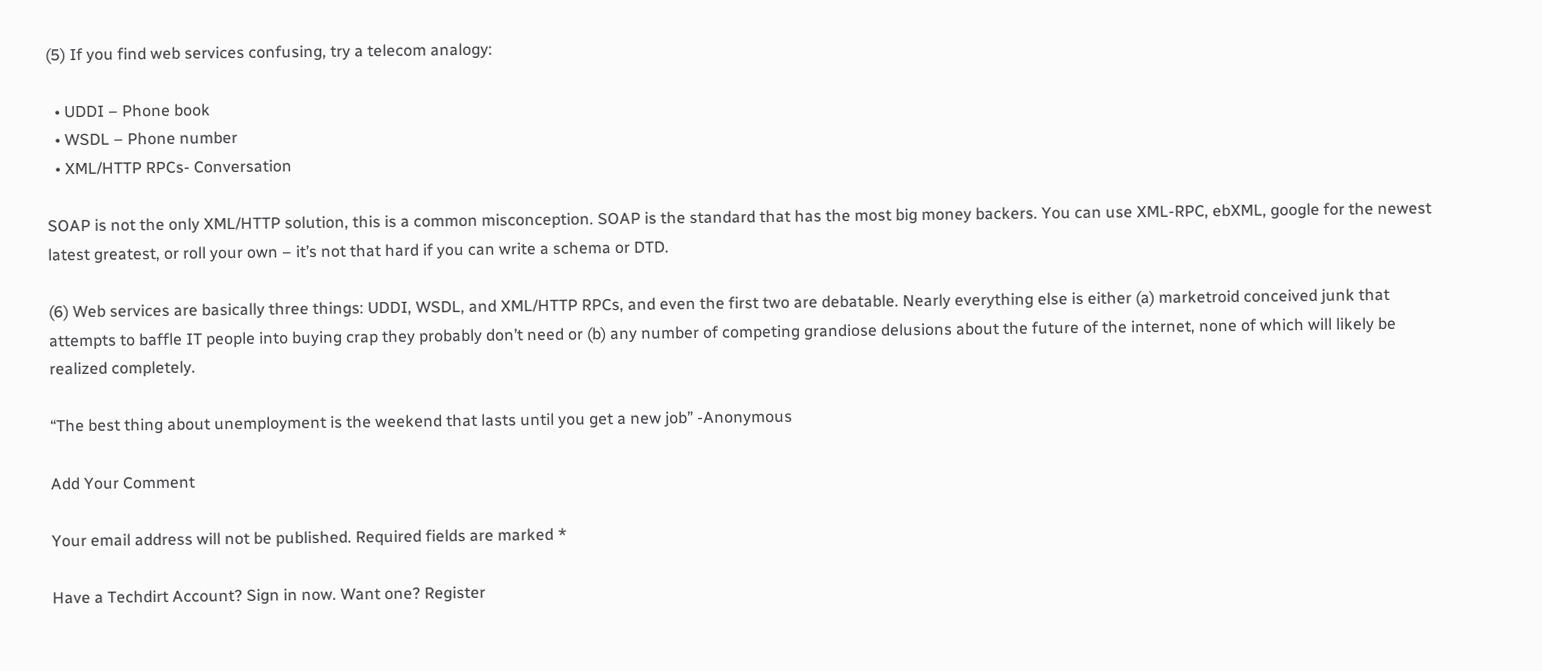(5) If you find web services confusing, try a telecom analogy:

  • UDDI – Phone book
  • WSDL – Phone number
  • XML/HTTP RPCs- Conversation

SOAP is not the only XML/HTTP solution, this is a common misconception. SOAP is the standard that has the most big money backers. You can use XML-RPC, ebXML, google for the newest latest greatest, or roll your own – it’s not that hard if you can write a schema or DTD.

(6) Web services are basically three things: UDDI, WSDL, and XML/HTTP RPCs, and even the first two are debatable. Nearly everything else is either (a) marketroid conceived junk that attempts to baffle IT people into buying crap they probably don’t need or (b) any number of competing grandiose delusions about the future of the internet, none of which will likely be realized completely.

“The best thing about unemployment is the weekend that lasts until you get a new job” -Anonymous

Add Your Comment

Your email address will not be published. Required fields are marked *

Have a Techdirt Account? Sign in now. Want one? Register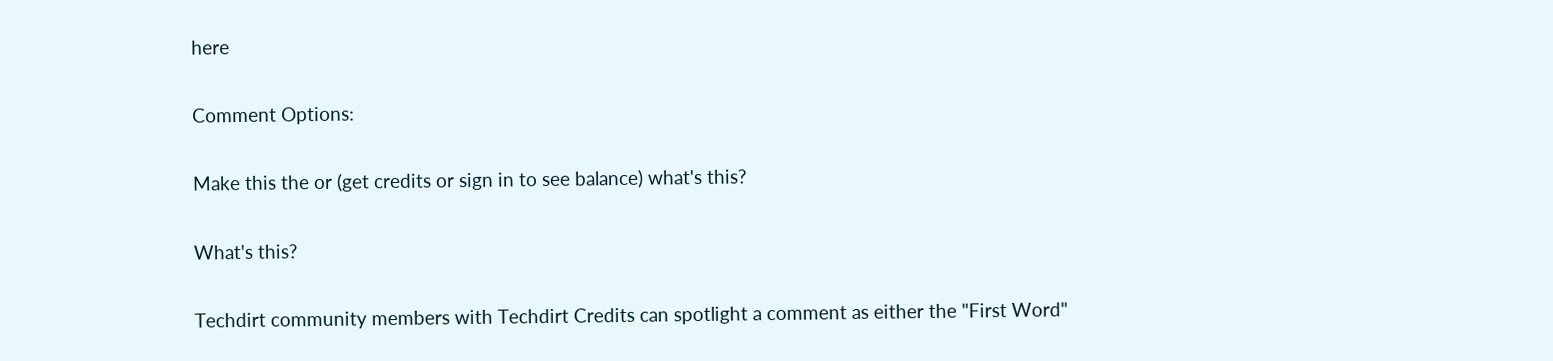here

Comment Options:

Make this the or (get credits or sign in to see balance) what's this?

What's this?

Techdirt community members with Techdirt Credits can spotlight a comment as either the "First Word"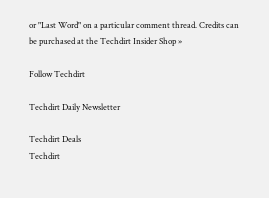or "Last Word" on a particular comment thread. Credits can be purchased at the Techdirt Insider Shop »

Follow Techdirt

Techdirt Daily Newsletter

Techdirt Deals
Techdirt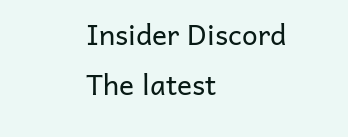Insider Discord
The latest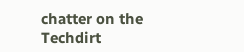chatter on the Techdirt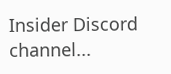Insider Discord channel...